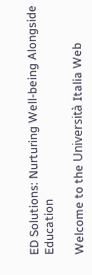ED Solutions: Nurturing Well-being Alongside Education

Welcome to the Università Italia Web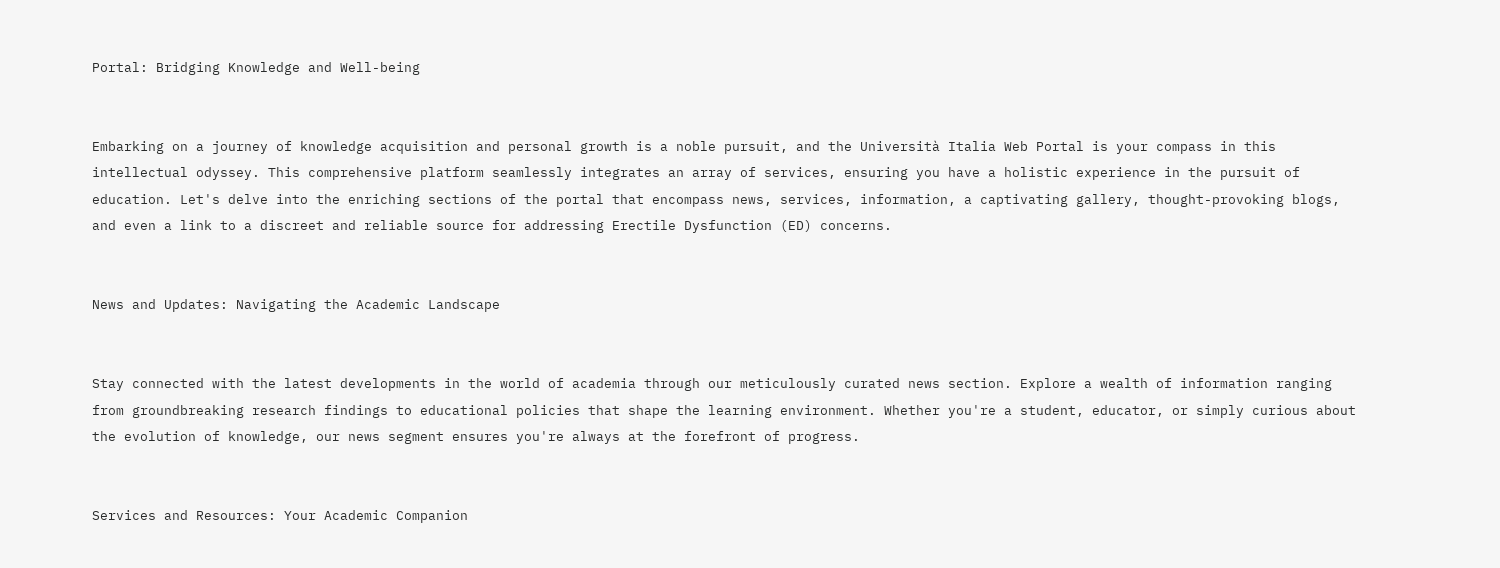Portal: Bridging Knowledge and Well-being


Embarking on a journey of knowledge acquisition and personal growth is a noble pursuit, and the Università Italia Web Portal is your compass in this intellectual odyssey. This comprehensive platform seamlessly integrates an array of services, ensuring you have a holistic experience in the pursuit of education. Let's delve into the enriching sections of the portal that encompass news, services, information, a captivating gallery, thought-provoking blogs, and even a link to a discreet and reliable source for addressing Erectile Dysfunction (ED) concerns.


News and Updates: Navigating the Academic Landscape


Stay connected with the latest developments in the world of academia through our meticulously curated news section. Explore a wealth of information ranging from groundbreaking research findings to educational policies that shape the learning environment. Whether you're a student, educator, or simply curious about the evolution of knowledge, our news segment ensures you're always at the forefront of progress.


Services and Resources: Your Academic Companion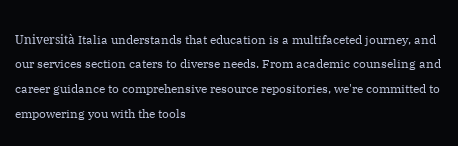Università Italia understands that education is a multifaceted journey, and our services section caters to diverse needs. From academic counseling and career guidance to comprehensive resource repositories, we're committed to empowering you with the tools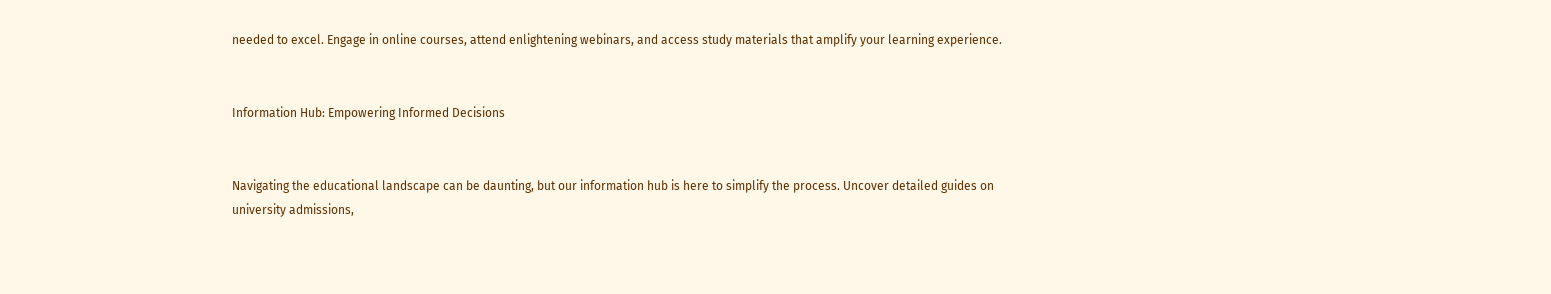needed to excel. Engage in online courses, attend enlightening webinars, and access study materials that amplify your learning experience.


Information Hub: Empowering Informed Decisions


Navigating the educational landscape can be daunting, but our information hub is here to simplify the process. Uncover detailed guides on university admissions,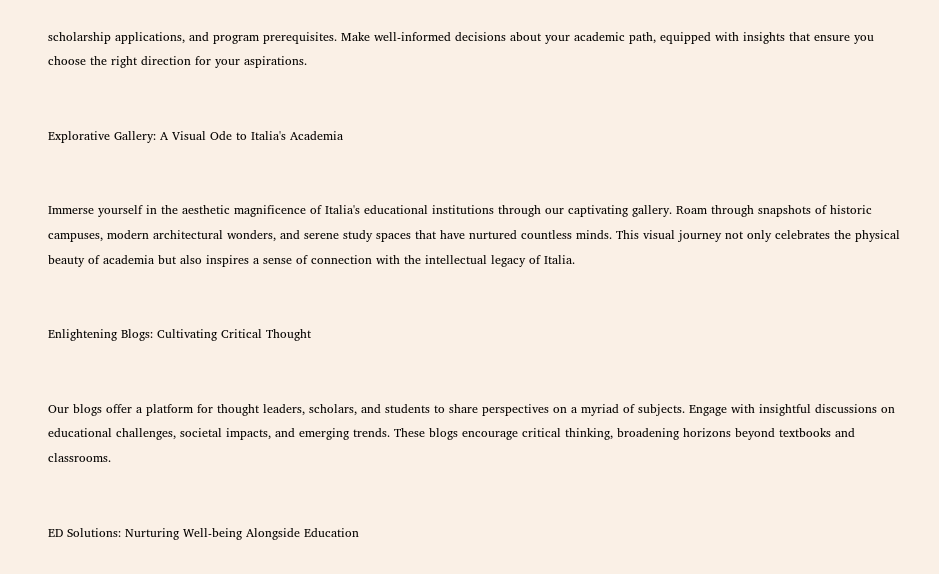scholarship applications, and program prerequisites. Make well-informed decisions about your academic path, equipped with insights that ensure you choose the right direction for your aspirations.


Explorative Gallery: A Visual Ode to Italia's Academia


Immerse yourself in the aesthetic magnificence of Italia's educational institutions through our captivating gallery. Roam through snapshots of historic campuses, modern architectural wonders, and serene study spaces that have nurtured countless minds. This visual journey not only celebrates the physical beauty of academia but also inspires a sense of connection with the intellectual legacy of Italia.


Enlightening Blogs: Cultivating Critical Thought


Our blogs offer a platform for thought leaders, scholars, and students to share perspectives on a myriad of subjects. Engage with insightful discussions on educational challenges, societal impacts, and emerging trends. These blogs encourage critical thinking, broadening horizons beyond textbooks and classrooms.


ED Solutions: Nurturing Well-being Alongside Education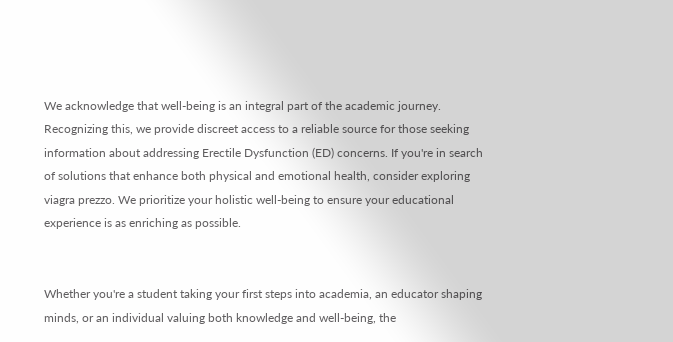We acknowledge that well-being is an integral part of the academic journey. Recognizing this, we provide discreet access to a reliable source for those seeking information about addressing Erectile Dysfunction (ED) concerns. If you're in search of solutions that enhance both physical and emotional health, consider exploring viagra prezzo. We prioritize your holistic well-being to ensure your educational experience is as enriching as possible.


Whether you're a student taking your first steps into academia, an educator shaping minds, or an individual valuing both knowledge and well-being, the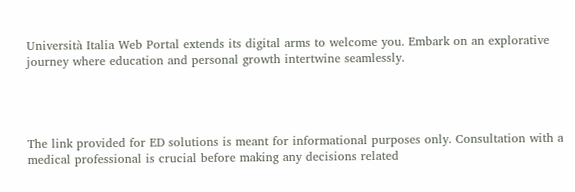Università Italia Web Portal extends its digital arms to welcome you. Embark on an explorative journey where education and personal growth intertwine seamlessly.




The link provided for ED solutions is meant for informational purposes only. Consultation with a medical professional is crucial before making any decisions related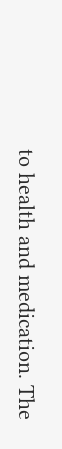to health and medication. The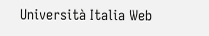Università Italia Web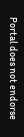Portal does not endorse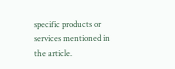specific products or services mentioned in the article.